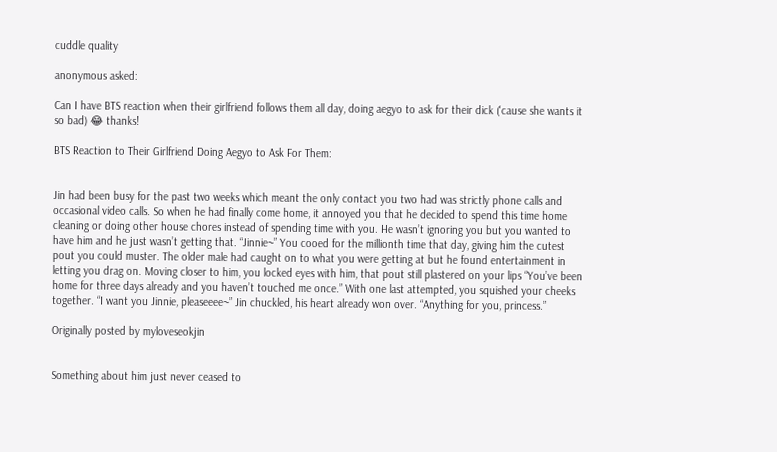cuddle quality

anonymous asked:

Can I have BTS reaction when their girlfriend follows them all day, doing aegyo to ask for their dick ('cause she wants it so bad) 😂 thanks!

BTS Reaction to Their Girlfriend Doing Aegyo to Ask For Them:


Jin had been busy for the past two weeks which meant the only contact you two had was strictly phone calls and occasional video calls. So when he had finally come home, it annoyed you that he decided to spend this time home cleaning or doing other house chores instead of spending time with you. He wasn’t ignoring you but you wanted to have him and he just wasn’t getting that. “Jinnie~” You cooed for the millionth time that day, giving him the cutest pout you could muster. The older male had caught on to what you were getting at but he found entertainment in letting you drag on. Moving closer to him, you locked eyes with him, that pout still plastered on your lips “You’ve been home for three days already and you haven’t touched me once.” With one last attempted, you squished your cheeks together. “I want you Jinnie, pleaseeee~” Jin chuckled, his heart already won over. “Anything for you, princess.”

Originally posted by myloveseokjin


Something about him just never ceased to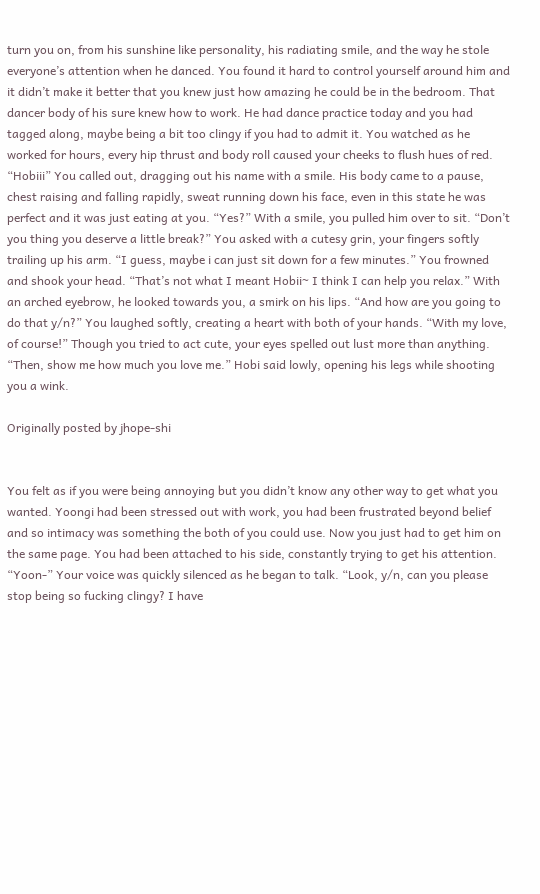turn you on, from his sunshine like personality, his radiating smile, and the way he stole everyone’s attention when he danced. You found it hard to control yourself around him and it didn’t make it better that you knew just how amazing he could be in the bedroom. That dancer body of his sure knew how to work. He had dance practice today and you had tagged along, maybe being a bit too clingy if you had to admit it. You watched as he worked for hours, every hip thrust and body roll caused your cheeks to flush hues of red. “Hobiii” You called out, dragging out his name with a smile. His body came to a pause, chest raising and falling rapidly, sweat running down his face, even in this state he was perfect and it was just eating at you. “Yes?” With a smile, you pulled him over to sit. “Don’t you thing you deserve a little break?” You asked with a cutesy grin, your fingers softly trailing up his arm. “I guess, maybe i can just sit down for a few minutes.” You frowned and shook your head. “That’s not what I meant Hobii~ I think I can help you relax.” With an arched eyebrow, he looked towards you, a smirk on his lips. “And how are you going to do that y/n?” You laughed softly, creating a heart with both of your hands. “With my love, of course!” Though you tried to act cute, your eyes spelled out lust more than anything. “Then, show me how much you love me.” Hobi said lowly, opening his legs while shooting you a wink.

Originally posted by jhope-shi


You felt as if you were being annoying but you didn’t know any other way to get what you wanted. Yoongi had been stressed out with work, you had been frustrated beyond belief and so intimacy was something the both of you could use. Now you just had to get him on the same page. You had been attached to his side, constantly trying to get his attention. “Yoon-” Your voice was quickly silenced as he began to talk. “Look, y/n, can you please stop being so fucking clingy? I have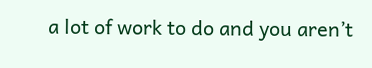a lot of work to do and you aren’t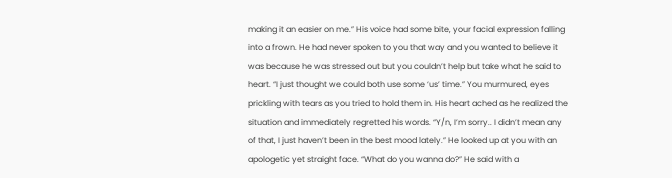making it an easier on me.” His voice had some bite, your facial expression falling into a frown. He had never spoken to you that way and you wanted to believe it was because he was stressed out but you couldn’t help but take what he said to heart. “I just thought we could both use some ‘us’ time.” You murmured, eyes prickling with tears as you tried to hold them in. His heart ached as he realized the situation and immediately regretted his words. “Y/n, I’m sorry.. I didn’t mean any of that, I just haven’t been in the best mood lately.” He looked up at you with an apologetic yet straight face. “What do you wanna do?” He said with a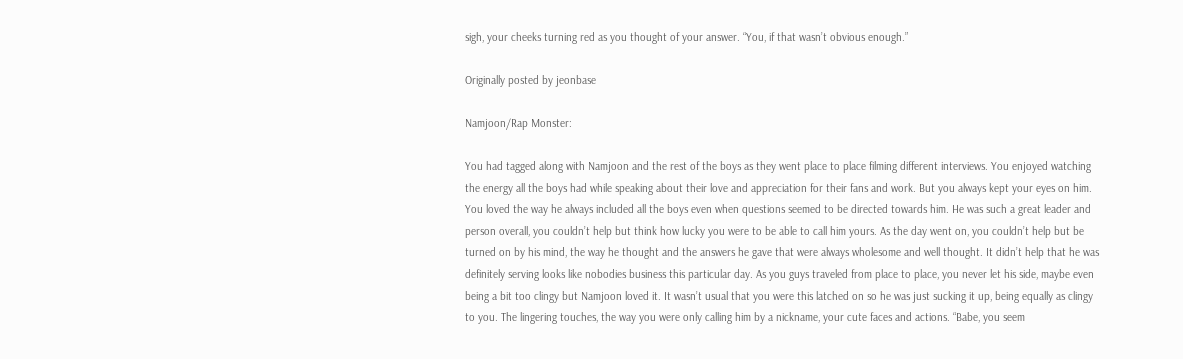sigh, your cheeks turning red as you thought of your answer. “You, if that wasn’t obvious enough.”

Originally posted by jeonbase

Namjoon/Rap Monster:

You had tagged along with Namjoon and the rest of the boys as they went place to place filming different interviews. You enjoyed watching the energy all the boys had while speaking about their love and appreciation for their fans and work. But you always kept your eyes on him. You loved the way he always included all the boys even when questions seemed to be directed towards him. He was such a great leader and person overall, you couldn’t help but think how lucky you were to be able to call him yours. As the day went on, you couldn’t help but be turned on by his mind, the way he thought and the answers he gave that were always wholesome and well thought. It didn’t help that he was definitely serving looks like nobodies business this particular day. As you guys traveled from place to place, you never let his side, maybe even being a bit too clingy but Namjoon loved it. It wasn’t usual that you were this latched on so he was just sucking it up, being equally as clingy to you. The lingering touches, the way you were only calling him by a nickname, your cute faces and actions. “Babe, you seem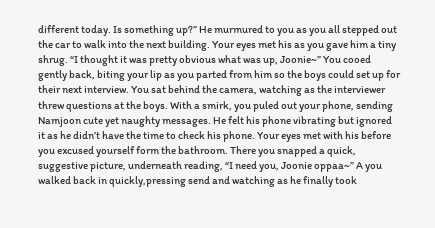different today. Is something up?” He murmured to you as you all stepped out the car to walk into the next building. Your eyes met his as you gave him a tiny shrug. “I thought it was pretty obvious what was up, Joonie~” You cooed gently back, biting your lip as you parted from him so the boys could set up for their next interview. You sat behind the camera, watching as the interviewer threw questions at the boys. With a smirk, you puled out your phone, sending Namjoon cute yet naughty messages. He felt his phone vibrating but ignored it as he didn’t have the time to check his phone. Your eyes met with his before you excused yourself form the bathroom. There you snapped a quick, suggestive picture, underneath reading, “I need you, Joonie oppaa~” A you walked back in quickly,pressing send and watching as he finally took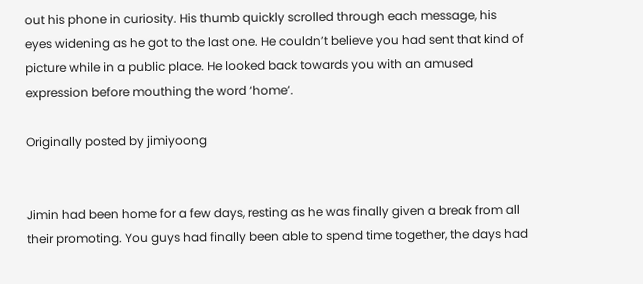out his phone in curiosity. His thumb quickly scrolled through each message, his eyes widening as he got to the last one. He couldn’t believe you had sent that kind of picture while in a public place. He looked back towards you with an amused expression before mouthing the word ‘home’.

Originally posted by jimiyoong


Jimin had been home for a few days, resting as he was finally given a break from all their promoting. You guys had finally been able to spend time together, the days had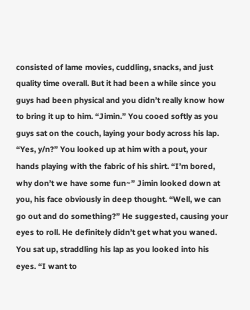consisted of lame movies, cuddling, snacks, and just quality time overall. But it had been a while since you guys had been physical and you didn’t really know how to bring it up to him. “Jimin.” You cooed softly as you guys sat on the couch, laying your body across his lap. “Yes, y/n?” You looked up at him with a pout, your hands playing with the fabric of his shirt. “I’m bored, why don’t we have some fun~” Jimin looked down at you, his face obviously in deep thought. “Well, we can go out and do something?” He suggested, causing your eyes to roll. He definitely didn’t get what you waned. You sat up, straddling his lap as you looked into his eyes. “I want to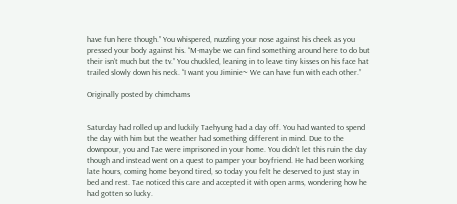have fun here though.” You whispered, nuzzling your nose against his cheek as you pressed your body against his. “M-maybe we can find something around here to do but their isn’t much but the tv.” You chuckled, leaning in to leave tiny kisses on his face hat trailed slowly down his neck. “I want you Jiminie~ We can have fun with each other.”

Originally posted by chimchams


Saturday had rolled up and luckily Taehyung had a day off. You had wanted to spend the day with him but the weather had something different in mind. Due to the downpour, you and Tae were imprisoned in your home. You didn’t let this ruin the day though and instead went on a quest to pamper your boyfriend. He had been working late hours, coming home beyond tired, so today you felt he deserved to just stay in bed and rest. Tae noticed this care and accepted it with open arms, wondering how he had gotten so lucky.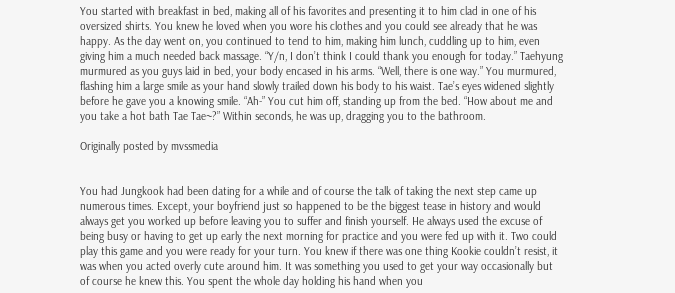You started with breakfast in bed, making all of his favorites and presenting it to him clad in one of his oversized shirts. You knew he loved when you wore his clothes and you could see already that he was happy. As the day went on, you continued to tend to him, making him lunch, cuddling up to him, even giving him a much needed back massage. “Y/n, I don’t think I could thank you enough for today.” Taehyung murmured as you guys laid in bed, your body encased in his arms. “Well, there is one way.” You murmured, flashing him a large smile as your hand slowly trailed down his body to his waist. Tae’s eyes widened slightly before he gave you a knowing smile. “Ah-” You cut him off, standing up from the bed. “How about me and you take a hot bath Tae Tae~?” Within seconds, he was up, dragging you to the bathroom.

Originally posted by mvssmedia


You had Jungkook had been dating for a while and of course the talk of taking the next step came up numerous times. Except, your boyfriend just so happened to be the biggest tease in history and would always get you worked up before leaving you to suffer and finish yourself. He always used the excuse of being busy or having to get up early the next morning for practice and you were fed up with it. Two could play this game and you were ready for your turn. You knew if there was one thing Kookie couldn’t resist, it was when you acted overly cute around him. It was something you used to get your way occasionally but of course he knew this. You spent the whole day holding his hand when you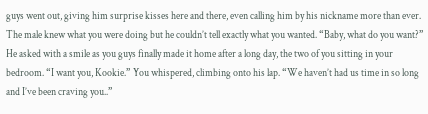guys went out, giving him surprise kisses here and there, even calling him by his nickname more than ever. The male knew what you were doing but he couldn’t tell exactly what you wanted. “Baby, what do you want?” He asked with a smile as you guys finally made it home after a long day, the two of you sitting in your bedroom. “I want you, Kookie.” You whispered, climbing onto his lap. “We haven’t had us time in so long and I’ve been craving you..”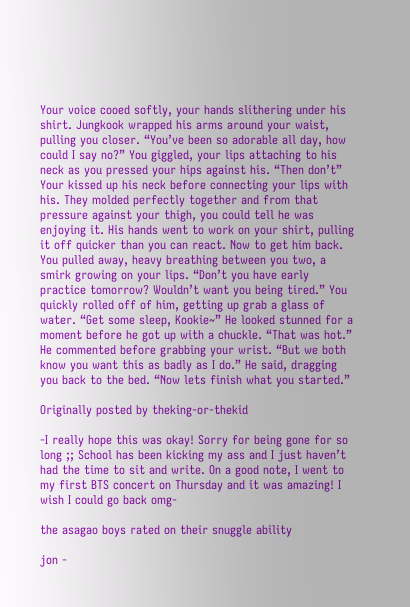Your voice cooed softly, your hands slithering under his shirt. Jungkook wrapped his arms around your waist, pulling you closer. “You’ve been so adorable all day, how could I say no?” You giggled, your lips attaching to his neck as you pressed your hips against his. “Then don’t” Your kissed up his neck before connecting your lips with his. They molded perfectly together and from that pressure against your thigh, you could tell he was enjoying it. His hands went to work on your shirt, pulling it off quicker than you can react. Now to get him back. You pulled away, heavy breathing between you two, a smirk growing on your lips. “Don’t you have early practice tomorrow? Wouldn’t want you being tired.” You quickly rolled off of him, getting up grab a glass of water. “Get some sleep, Kookie~” He looked stunned for a moment before he got up with a chuckle. “That was hot.” He commented before grabbing your wrist. “But we both know you want this as badly as I do.” He said, dragging you back to the bed. “Now lets finish what you started.”

Originally posted by theking-or-thekid

-I really hope this was okay! Sorry for being gone for so long ;; School has been kicking my ass and I just haven’t had the time to sit and write. On a good note, I went to my first BTS concert on Thursday and it was amazing! I wish I could go back omg-

the asagao boys rated on their snuggle ability

jon -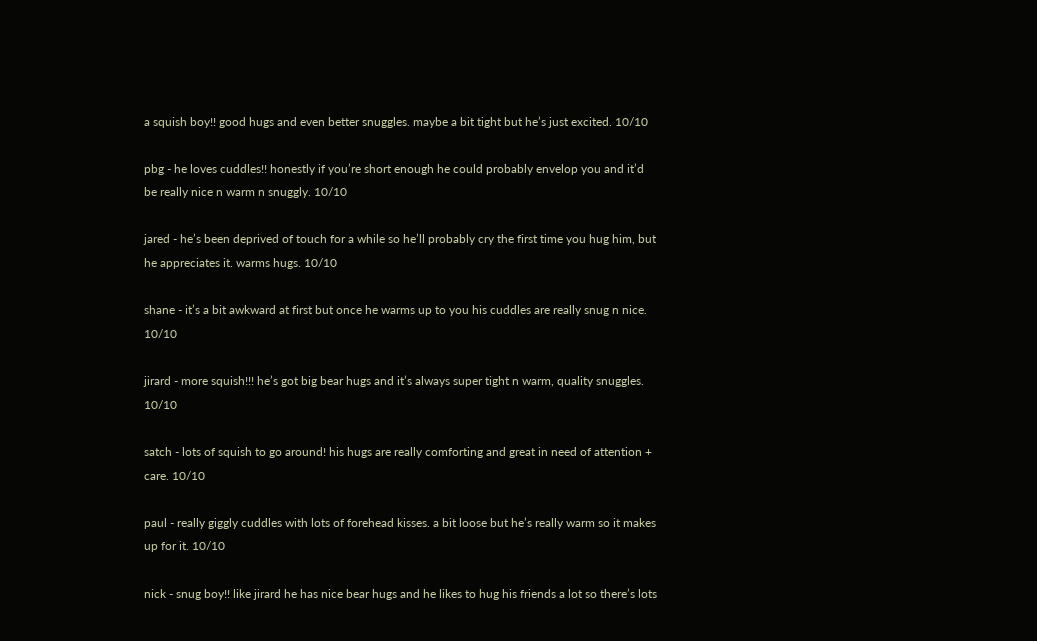a squish boy!! good hugs and even better snuggles. maybe a bit tight but he’s just excited. 10/10

pbg - he loves cuddles!! honestly if you’re short enough he could probably envelop you and it’d be really nice n warm n snuggly. 10/10

jared - he’s been deprived of touch for a while so he’ll probably cry the first time you hug him, but he appreciates it. warms hugs. 10/10

shane - it’s a bit awkward at first but once he warms up to you his cuddles are really snug n nice. 10/10

jirard - more squish!!! he’s got big bear hugs and it’s always super tight n warm, quality snuggles. 10/10

satch - lots of squish to go around! his hugs are really comforting and great in need of attention + care. 10/10

paul - really giggly cuddles with lots of forehead kisses. a bit loose but he’s really warm so it makes up for it. 10/10

nick - snug boy!! like jirard he has nice bear hugs and he likes to hug his friends a lot so there’s lots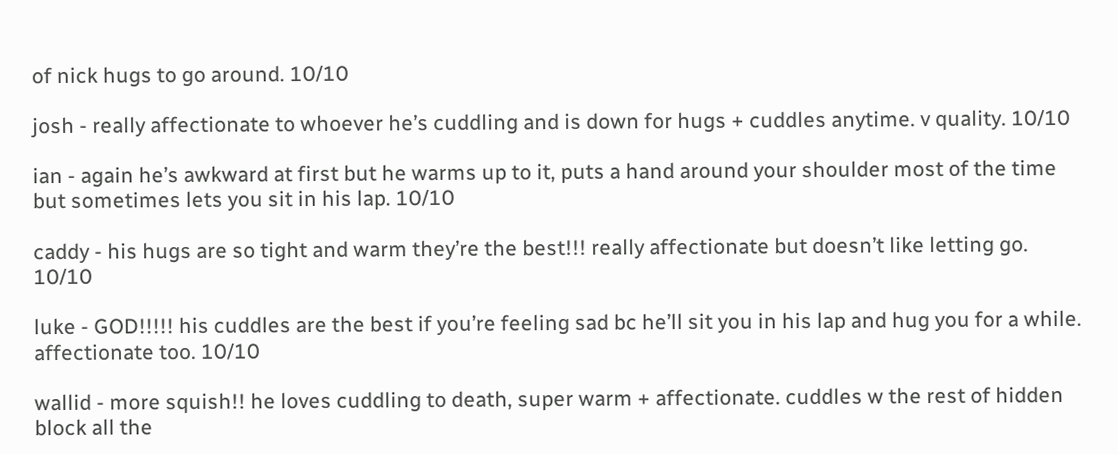of nick hugs to go around. 10/10

josh - really affectionate to whoever he’s cuddling and is down for hugs + cuddles anytime. v quality. 10/10

ian - again he’s awkward at first but he warms up to it, puts a hand around your shoulder most of the time but sometimes lets you sit in his lap. 10/10

caddy - his hugs are so tight and warm they’re the best!!! really affectionate but doesn’t like letting go. 10/10

luke - GOD!!!!! his cuddles are the best if you’re feeling sad bc he’ll sit you in his lap and hug you for a while. affectionate too. 10/10

wallid - more squish!! he loves cuddling to death, super warm + affectionate. cuddles w the rest of hidden block all the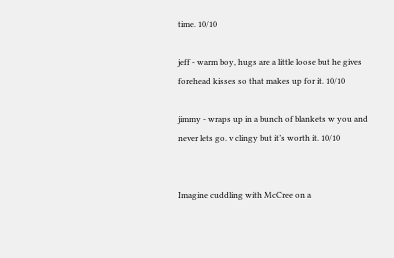time. 10/10

jeff - warm boy, hugs are a little loose but he gives forehead kisses so that makes up for it. 10/10

jimmy - wraps up in a bunch of blankets w you and never lets go. v clingy but it’s worth it. 10/10


Imagine cuddling with McCree on a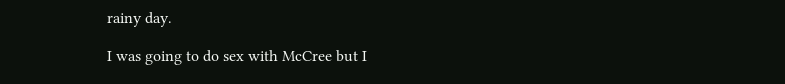rainy day.

I was going to do sex with McCree but I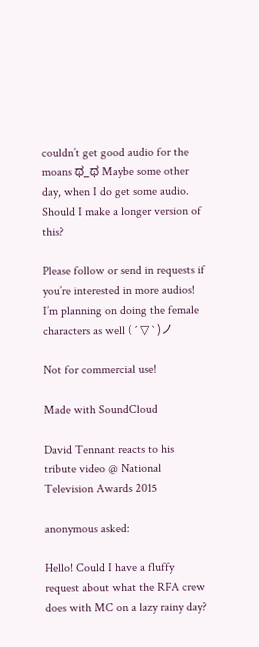couldn’t get good audio for the moans ಥ_ಥ Maybe some other day, when I do get some audio. Should I make a longer version of this?

Please follow or send in requests if you’re interested in more audios! I’m planning on doing the female characters as well ( ´ ▽ ` )ノ

Not for commercial use!

Made with SoundCloud

David Tennant reacts to his tribute video @ National Television Awards 2015

anonymous asked:

Hello! Could I have a fluffy request about what the RFA crew does with MC on a lazy rainy day?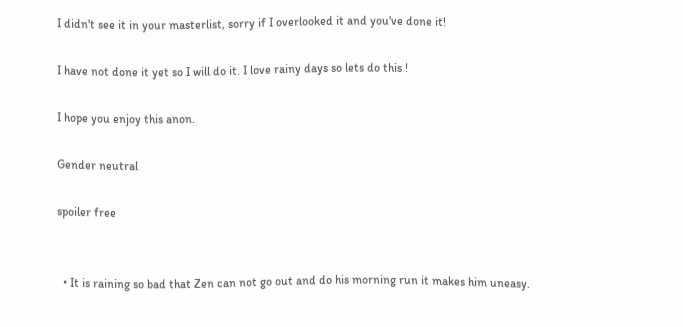I didn't see it in your masterlist, sorry if I overlooked it and you've done it!

I have not done it yet so I will do it. I love rainy days so lets do this !

I hope you enjoy this anon.

Gender neutral

spoiler free


  • It is raining so bad that Zen can not go out and do his morning run it makes him uneasy.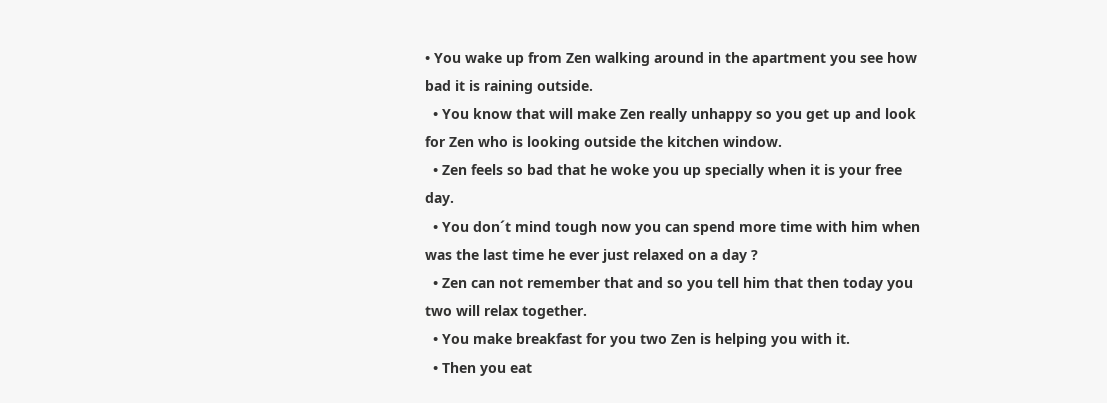• You wake up from Zen walking around in the apartment you see how bad it is raining outside.
  • You know that will make Zen really unhappy so you get up and look for Zen who is looking outside the kitchen window.
  • Zen feels so bad that he woke you up specially when it is your free day.
  • You don´t mind tough now you can spend more time with him when was the last time he ever just relaxed on a day ?
  • Zen can not remember that and so you tell him that then today you two will relax together.
  • You make breakfast for you two Zen is helping you with it.
  • Then you eat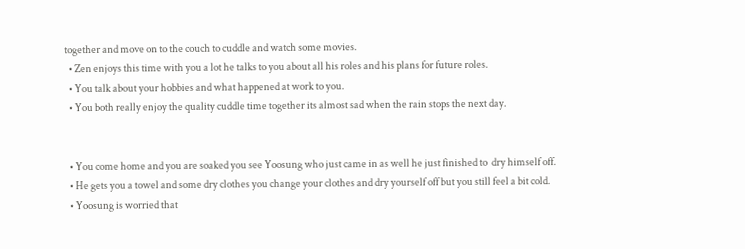together and move on to the couch to cuddle and watch some movies.
  • Zen enjoys this time with you a lot he talks to you about all his roles and his plans for future roles.
  • You talk about your hobbies and what happened at work to you.
  • You both really enjoy the quality cuddle time together its almost sad when the rain stops the next day.


  • You come home and you are soaked you see Yoosung who just came in as well he just finished to  dry himself off.
  • He gets you a towel and some dry clothes you change your clothes and dry yourself off but you still feel a bit cold.
  • Yoosung is worried that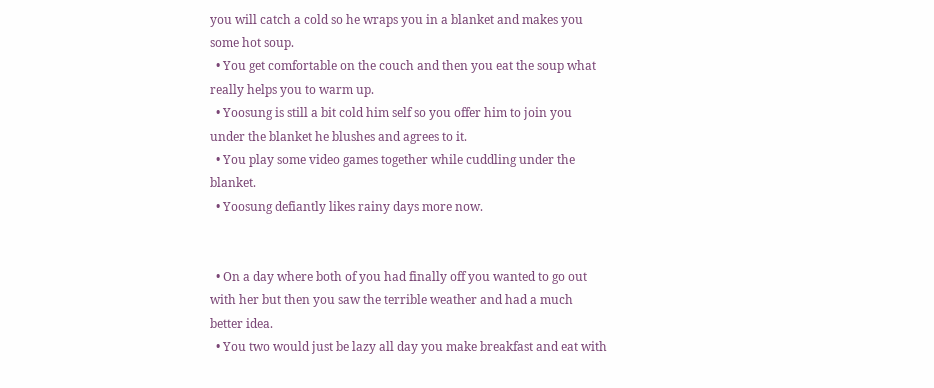you will catch a cold so he wraps you in a blanket and makes you some hot soup.
  • You get comfortable on the couch and then you eat the soup what really helps you to warm up.
  • Yoosung is still a bit cold him self so you offer him to join you under the blanket he blushes and agrees to it.
  • You play some video games together while cuddling under the blanket.
  • Yoosung defiantly likes rainy days more now.


  • On a day where both of you had finally off you wanted to go out with her but then you saw the terrible weather and had a much better idea.
  • You two would just be lazy all day you make breakfast and eat with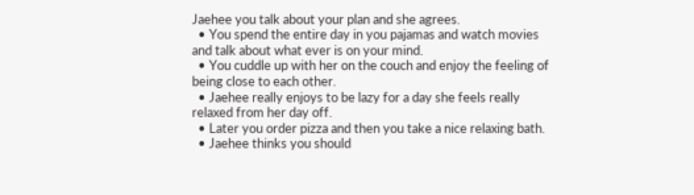Jaehee you talk about your plan and she agrees.
  • You spend the entire day in you pajamas and watch movies and talk about what ever is on your mind.
  • You cuddle up with her on the couch and enjoy the feeling of being close to each other.
  • Jaehee really enjoys to be lazy for a day she feels really relaxed from her day off.
  • Later you order pizza and then you take a nice relaxing bath.
  • Jaehee thinks you should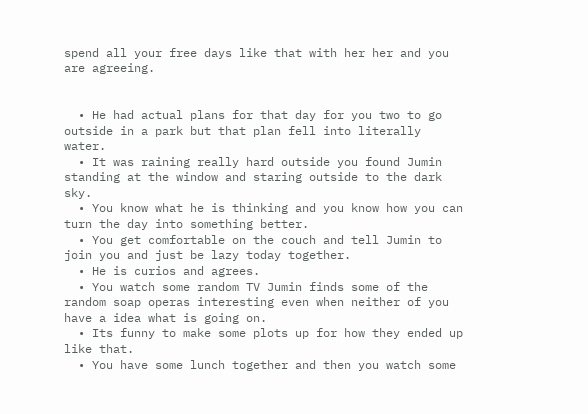spend all your free days like that with her her and you are agreeing.


  • He had actual plans for that day for you two to go outside in a park but that plan fell into literally water.
  • It was raining really hard outside you found Jumin standing at the window and staring outside to the dark sky.
  • You know what he is thinking and you know how you can turn the day into something better.
  • You get comfortable on the couch and tell Jumin to join you and just be lazy today together.
  • He is curios and agrees.
  • You watch some random TV Jumin finds some of the random soap operas interesting even when neither of you have a idea what is going on.
  • Its funny to make some plots up for how they ended up like that.
  • You have some lunch together and then you watch some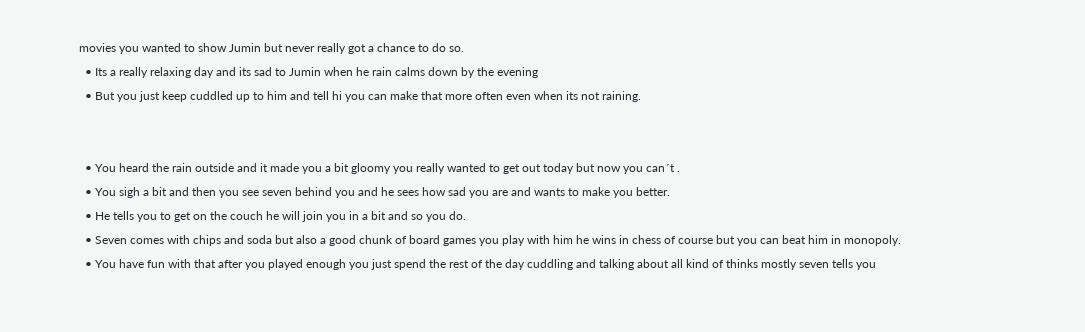movies you wanted to show Jumin but never really got a chance to do so.
  • Its a really relaxing day and its sad to Jumin when he rain calms down by the evening
  • But you just keep cuddled up to him and tell hi you can make that more often even when its not raining.


  • You heard the rain outside and it made you a bit gloomy you really wanted to get out today but now you can´t .
  • You sigh a bit and then you see seven behind you and he sees how sad you are and wants to make you better.
  • He tells you to get on the couch he will join you in a bit and so you do.
  • Seven comes with chips and soda but also a good chunk of board games you play with him he wins in chess of course but you can beat him in monopoly.
  • You have fun with that after you played enough you just spend the rest of the day cuddling and talking about all kind of thinks mostly seven tells you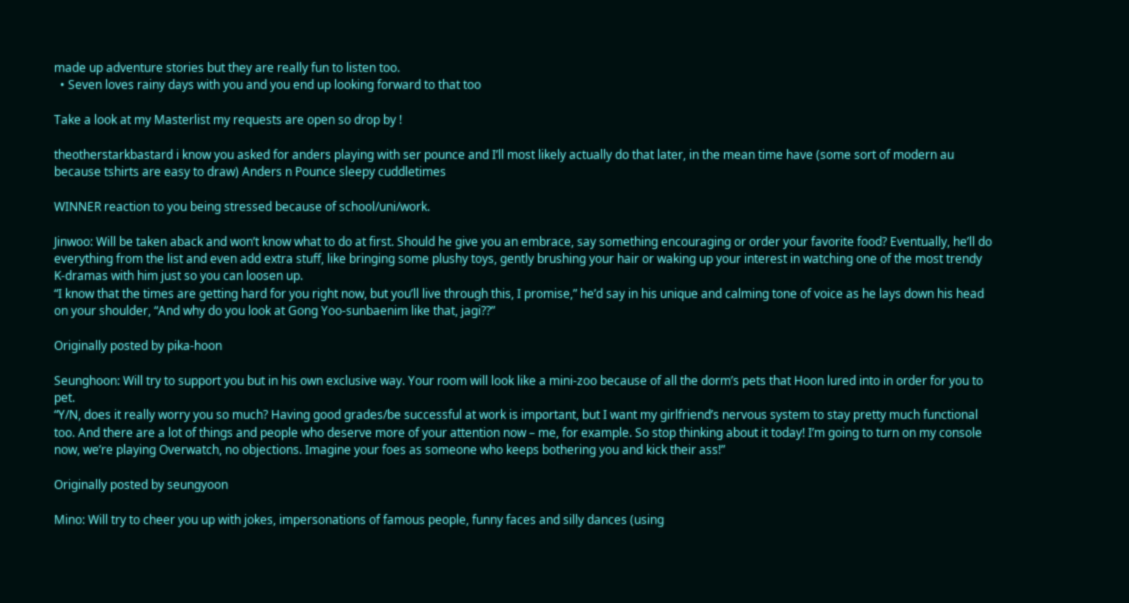made up adventure stories but they are really fun to listen too.
  • Seven loves rainy days with you and you end up looking forward to that too

Take a look at my Masterlist my requests are open so drop by !

theotherstarkbastard i know you asked for anders playing with ser pounce and I’ll most likely actually do that later, in the mean time have (some sort of modern au because tshirts are easy to draw) Anders n Pounce sleepy cuddletimes

WINNER reaction to you being stressed because of school/uni/work.

Jinwoo: Will be taken aback and won’t know what to do at first. Should he give you an embrace, say something encouraging or order your favorite food? Eventually, he’ll do everything from the list and even add extra stuff, like bringing some plushy toys, gently brushing your hair or waking up your interest in watching one of the most trendy K-dramas with him just so you can loosen up.
“I know that the times are getting hard for you right now, but you’ll live through this, I promise,” he’d say in his unique and calming tone of voice as he lays down his head on your shoulder, “And why do you look at Gong Yoo-sunbaenim like that, jagi??”

Originally posted by pika-hoon

Seunghoon: Will try to support you but in his own exclusive way. Your room will look like a mini-zoo because of all the dorm’s pets that Hoon lured into in order for you to pet.
“Y/N, does it really worry you so much? Having good grades/be successful at work is important, but I want my girlfriend’s nervous system to stay pretty much functional too. And there are a lot of things and people who deserve more of your attention now – me, for example. So stop thinking about it today! I’m going to turn on my console now, we’re playing Overwatch, no objections. Imagine your foes as someone who keeps bothering you and kick their ass!”

Originally posted by seungyoon

Mino: Will try to cheer you up with jokes, impersonations of famous people, funny faces and silly dances (using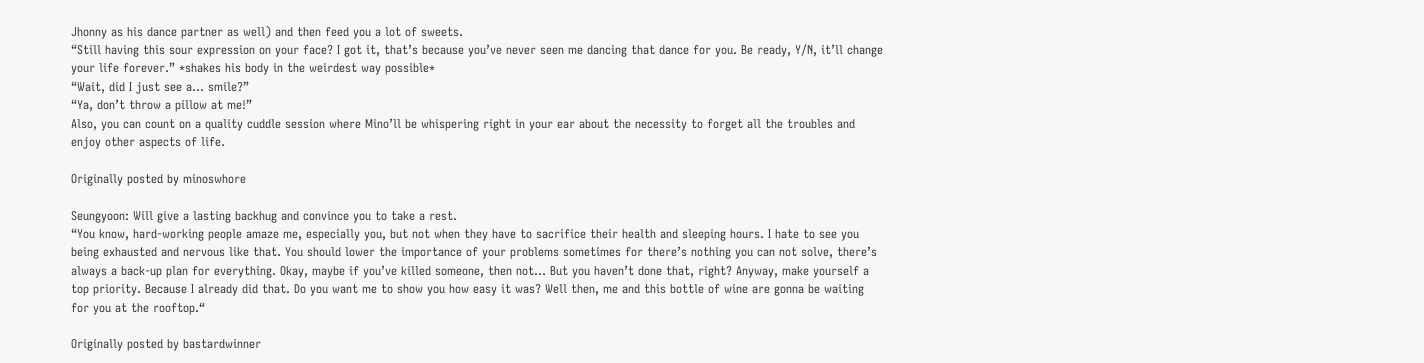Jhonny as his dance partner as well) and then feed you a lot of sweets.
“Still having this sour expression on your face? I got it, that’s because you’ve never seen me dancing that dance for you. Be ready, Y/N, it’ll change your life forever.” *shakes his body in the weirdest way possible*
“Wait, did I just see a… smile?”
“Ya, don’t throw a pillow at me!”
Also, you can count on a quality cuddle session where Mino’ll be whispering right in your ear about the necessity to forget all the troubles and enjoy other aspects of life.

Originally posted by minoswhore

Seungyoon: Will give a lasting backhug and convince you to take a rest.
“You know, hard-working people amaze me, especially you, but not when they have to sacrifice their health and sleeping hours. I hate to see you being exhausted and nervous like that. You should lower the importance of your problems sometimes for there’s nothing you can not solve, there’s always a back-up plan for everything. Okay, maybe if you’ve killed someone, then not… But you haven’t done that, right? Anyway, make yourself a top priority. Because I already did that. Do you want me to show you how easy it was? Well then, me and this bottle of wine are gonna be waiting for you at the rooftop.“

Originally posted by bastardwinner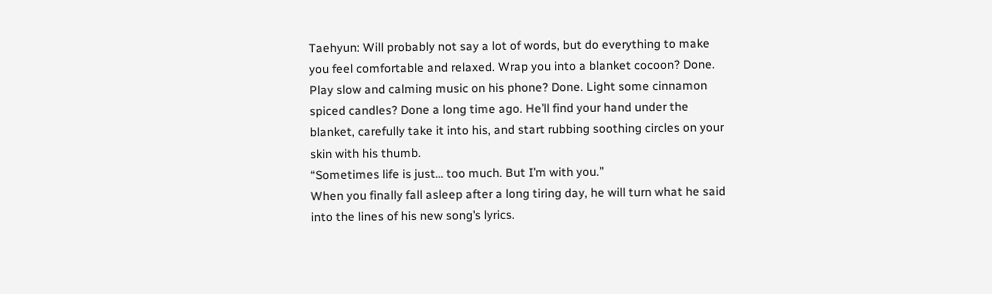Taehyun: Will probably not say a lot of words, but do everything to make you feel comfortable and relaxed. Wrap you into a blanket cocoon? Done. Play slow and calming music on his phone? Done. Light some cinnamon spiced candles? Done a long time ago. He’ll find your hand under the blanket, carefully take it into his, and start rubbing soothing circles on your skin with his thumb.
“Sometimes life is just… too much. But I’m with you.”
When you finally fall asleep after a long tiring day, he will turn what he said into the lines of his new song’s lyrics.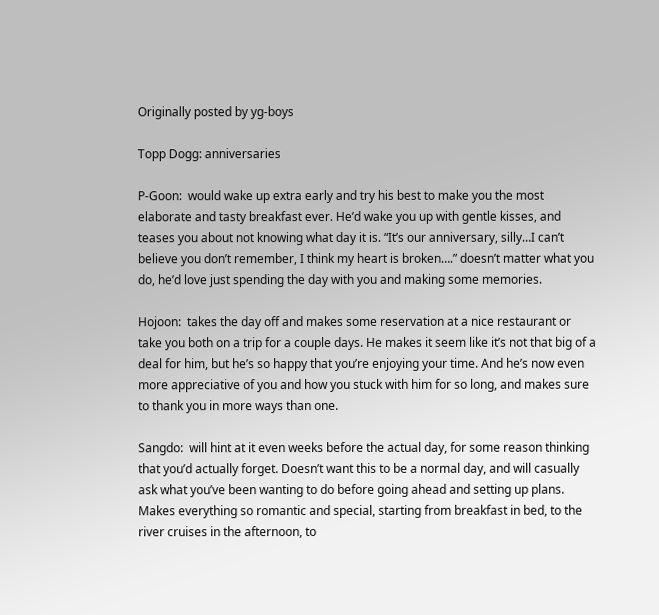Originally posted by yg-boys

Topp Dogg: anniversaries

P-Goon:  would wake up extra early and try his best to make you the most elaborate and tasty breakfast ever. He’d wake you up with gentle kisses, and teases you about not knowing what day it is. “It’s our anniversary, silly…I can’t believe you don’t remember, I think my heart is broken….” doesn’t matter what you do, he’d love just spending the day with you and making some memories.

Hojoon:  takes the day off and makes some reservation at a nice restaurant or take you both on a trip for a couple days. He makes it seem like it’s not that big of a deal for him, but he’s so happy that you’re enjoying your time. And he’s now even more appreciative of you and how you stuck with him for so long, and makes sure to thank you in more ways than one.

Sangdo:  will hint at it even weeks before the actual day, for some reason thinking that you’d actually forget. Doesn’t want this to be a normal day, and will casually ask what you’ve been wanting to do before going ahead and setting up plans. Makes everything so romantic and special, starting from breakfast in bed, to the river cruises in the afternoon, to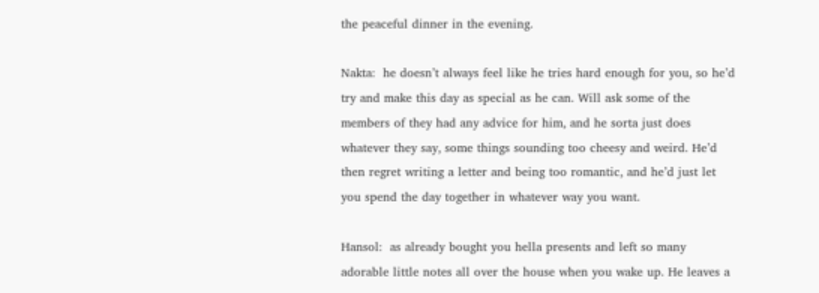the peaceful dinner in the evening.

Nakta:  he doesn’t always feel like he tries hard enough for you, so he’d try and make this day as special as he can. Will ask some of the members of they had any advice for him, and he sorta just does whatever they say, some things sounding too cheesy and weird. He’d then regret writing a letter and being too romantic, and he’d just let you spend the day together in whatever way you want.

Hansol:  as already bought you hella presents and left so many adorable little notes all over the house when you wake up. He leaves a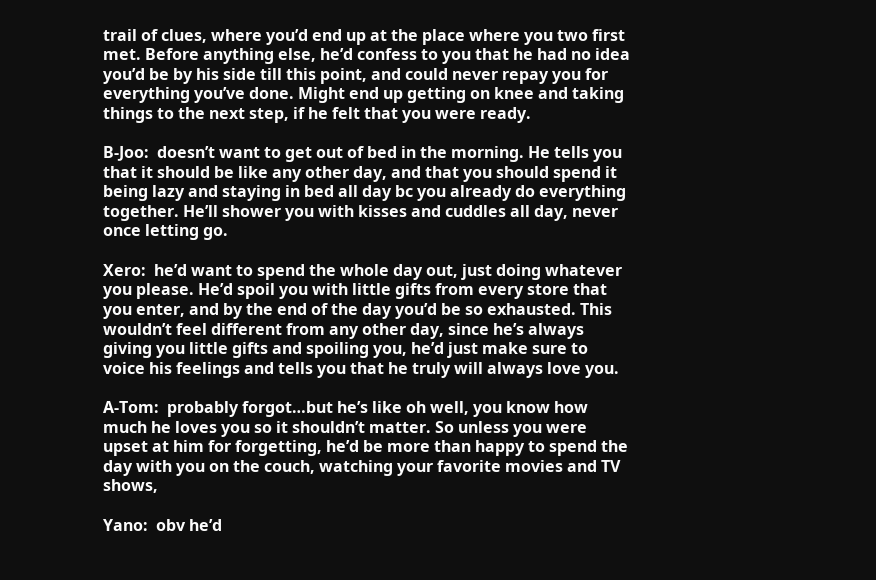trail of clues, where you’d end up at the place where you two first met. Before anything else, he’d confess to you that he had no idea you’d be by his side till this point, and could never repay you for everything you’ve done. Might end up getting on knee and taking things to the next step, if he felt that you were ready.

B-Joo:  doesn’t want to get out of bed in the morning. He tells you that it should be like any other day, and that you should spend it being lazy and staying in bed all day bc you already do everything together. He’ll shower you with kisses and cuddles all day, never once letting go.

Xero:  he’d want to spend the whole day out, just doing whatever you please. He’d spoil you with little gifts from every store that you enter, and by the end of the day you’d be so exhausted. This wouldn’t feel different from any other day, since he’s always giving you little gifts and spoiling you, he’d just make sure to voice his feelings and tells you that he truly will always love you.

A-Tom:  probably forgot…but he’s like oh well, you know how much he loves you so it shouldn’t matter. So unless you were upset at him for forgetting, he’d be more than happy to spend the day with you on the couch, watching your favorite movies and TV shows,

Yano:  obv he’d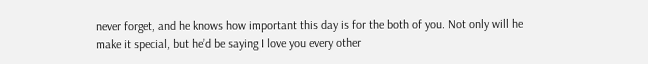never forget, and he knows how important this day is for the both of you. Not only will he make it special, but he’d be saying I love you every other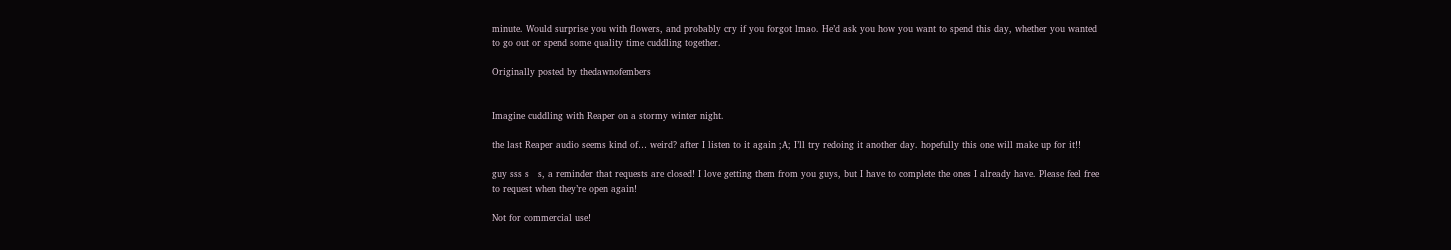minute. Would surprise you with flowers, and probably cry if you forgot lmao. He’d ask you how you want to spend this day, whether you wanted to go out or spend some quality time cuddling together.

Originally posted by thedawnofembers


Imagine cuddling with Reaper on a stormy winter night.

the last Reaper audio seems kind of… weird? after I listen to it again ;A; I’ll try redoing it another day. hopefully this one will make up for it!!

guy sss s   s, a reminder that requests are closed! I love getting them from you guys, but I have to complete the ones I already have. Please feel free to request when they’re open again!

Not for commercial use!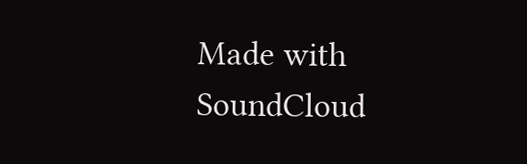Made with SoundCloud